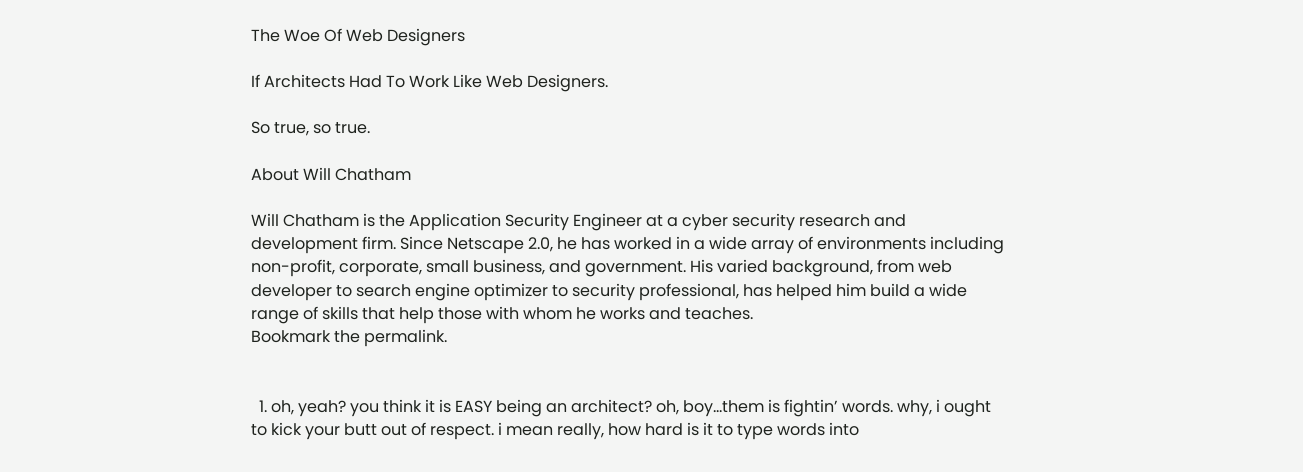The Woe Of Web Designers

If Architects Had To Work Like Web Designers.

So true, so true.

About Will Chatham

Will Chatham is the Application Security Engineer at a cyber security research and development firm. Since Netscape 2.0, he has worked in a wide array of environments including non-profit, corporate, small business, and government. His varied background, from web developer to search engine optimizer to security professional, has helped him build a wide range of skills that help those with whom he works and teaches.
Bookmark the permalink.


  1. oh, yeah? you think it is EASY being an architect? oh, boy…them is fightin’ words. why, i ought to kick your butt out of respect. i mean really, how hard is it to type words into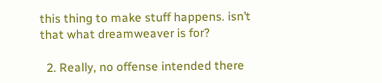this thing to make stuff happens. isn’t that what dreamweaver is for?

  2. Really, no offense intended there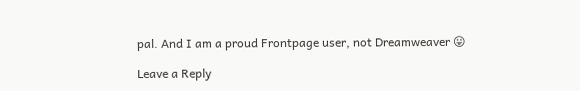pal. And I am a proud Frontpage user, not Dreamweaver 😛

Leave a Reply